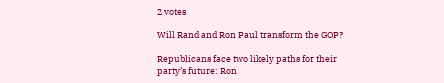2 votes

Will Rand and Ron Paul transform the GOP?

Republicans face two likely paths for their party’s future: Ron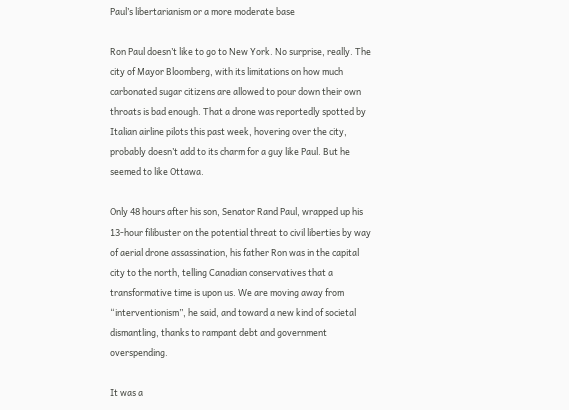Paul’s libertarianism or a more moderate base

Ron Paul doesn’t like to go to New York. No surprise, really. The city of Mayor Bloomberg, with its limitations on how much carbonated sugar citizens are allowed to pour down their own throats is bad enough. That a drone was reportedly spotted by Italian airline pilots this past week, hovering over the city, probably doesn’t add to its charm for a guy like Paul. But he seemed to like Ottawa.

Only 48 hours after his son, Senator Rand Paul, wrapped up his 13-hour filibuster on the potential threat to civil liberties by way of aerial drone assassination, his father Ron was in the capital city to the north, telling Canadian conservatives that a transformative time is upon us. We are moving away from “interventionism”, he said, and toward a new kind of societal dismantling, thanks to rampant debt and government overspending.

It was a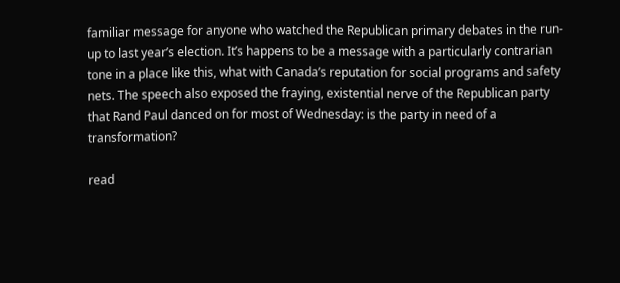familiar message for anyone who watched the Republican primary debates in the run-up to last year’s election. It’s happens to be a message with a particularly contrarian tone in a place like this, what with Canada’s reputation for social programs and safety nets. The speech also exposed the fraying, existential nerve of the Republican party that Rand Paul danced on for most of Wednesday: is the party in need of a transformation?

read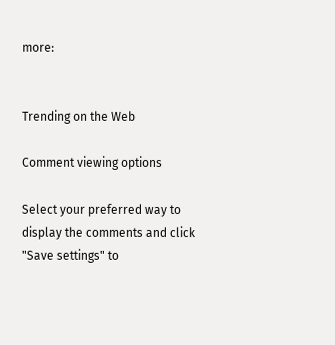more:


Trending on the Web

Comment viewing options

Select your preferred way to display the comments and click "Save settings" to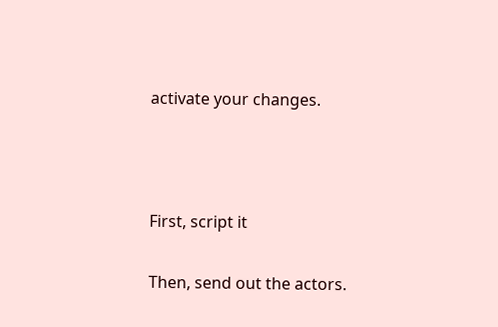activate your changes.



First, script it

Then, send out the actors.